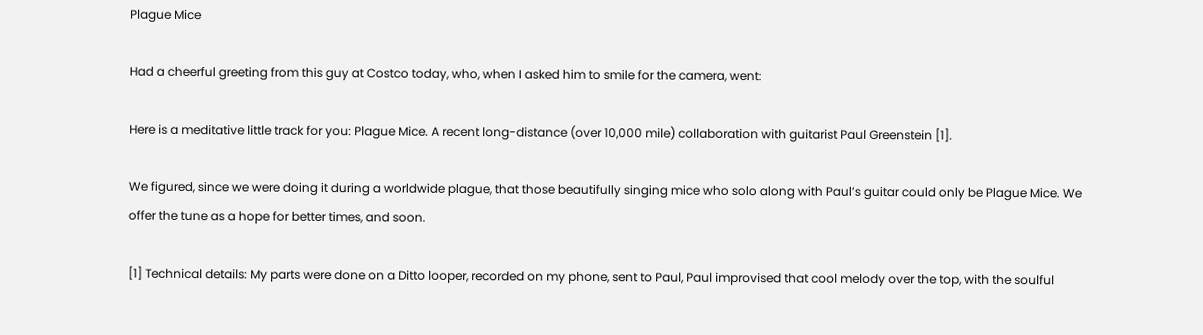Plague Mice

Had a cheerful greeting from this guy at Costco today, who, when I asked him to smile for the camera, went:

Here is a meditative little track for you: Plague Mice. A recent long-distance (over 10,000 mile) collaboration with guitarist Paul Greenstein [1].

We figured, since we were doing it during a worldwide plague, that those beautifully singing mice who solo along with Paul’s guitar could only be Plague Mice. We offer the tune as a hope for better times, and soon.

[1] Technical details: My parts were done on a Ditto looper, recorded on my phone, sent to Paul, Paul improvised that cool melody over the top, with the soulful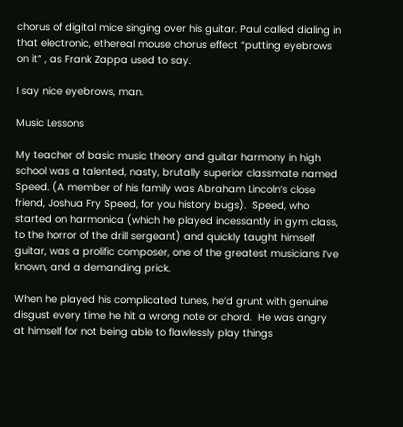chorus of digital mice singing over his guitar. Paul called dialing in that electronic, ethereal mouse chorus effect “putting eyebrows on it” , as Frank Zappa used to say.

I say nice eyebrows, man.

Music Lessons

My teacher of basic music theory and guitar harmony in high school was a talented, nasty, brutally superior classmate named Speed. (A member of his family was Abraham Lincoln’s close friend, Joshua Fry Speed, for you history bugs).  Speed, who started on harmonica (which he played incessantly in gym class, to the horror of the drill sergeant) and quickly taught himself guitar, was a prolific composer, one of the greatest musicians I’ve known, and a demanding prick.

When he played his complicated tunes, he’d grunt with genuine disgust every time he hit a wrong note or chord.  He was angry at himself for not being able to flawlessly play things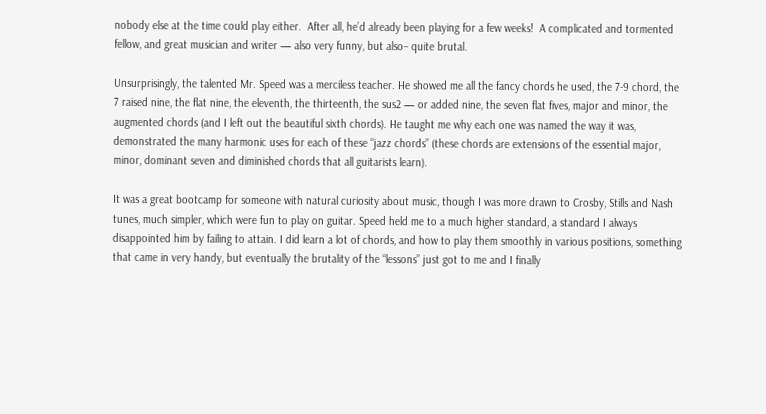nobody else at the time could play either.  After all, he’d already been playing for a few weeks!  A complicated and tormented fellow, and great musician and writer — also very funny, but also– quite brutal.

Unsurprisingly, the talented Mr. Speed was a merciless teacher. He showed me all the fancy chords he used, the 7-9 chord, the 7 raised nine, the flat nine, the eleventh, the thirteenth, the sus2 — or added nine, the seven flat fives, major and minor, the augmented chords (and I left out the beautiful sixth chords). He taught me why each one was named the way it was, demonstrated the many harmonic uses for each of these “jazz chords” (these chords are extensions of the essential major, minor, dominant seven and diminished chords that all guitarists learn).

It was a great bootcamp for someone with natural curiosity about music, though I was more drawn to Crosby, Stills and Nash tunes, much simpler, which were fun to play on guitar. Speed held me to a much higher standard, a standard I always disappointed him by failing to attain. I did learn a lot of chords, and how to play them smoothly in various positions, something that came in very handy, but eventually the brutality of the “lessons” just got to me and I finally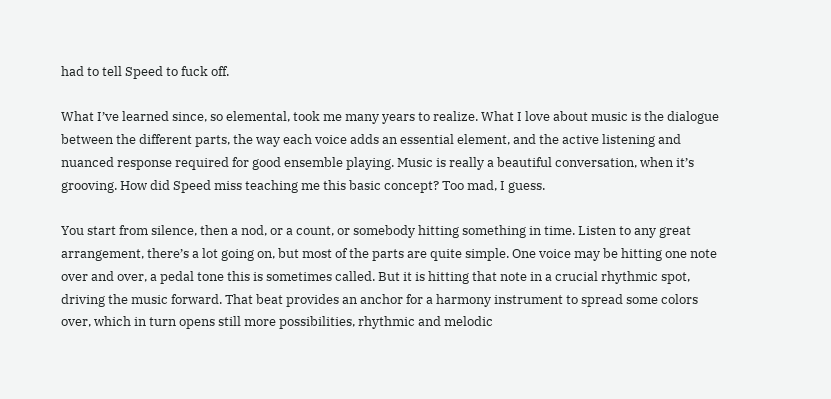had to tell Speed to fuck off.

What I’ve learned since, so elemental, took me many years to realize. What I love about music is the dialogue between the different parts, the way each voice adds an essential element, and the active listening and nuanced response required for good ensemble playing. Music is really a beautiful conversation, when it’s grooving. How did Speed miss teaching me this basic concept? Too mad, I guess.

You start from silence, then a nod, or a count, or somebody hitting something in time. Listen to any great arrangement, there’s a lot going on, but most of the parts are quite simple. One voice may be hitting one note over and over, a pedal tone this is sometimes called. But it is hitting that note in a crucial rhythmic spot, driving the music forward. That beat provides an anchor for a harmony instrument to spread some colors over, which in turn opens still more possibilities, rhythmic and melodic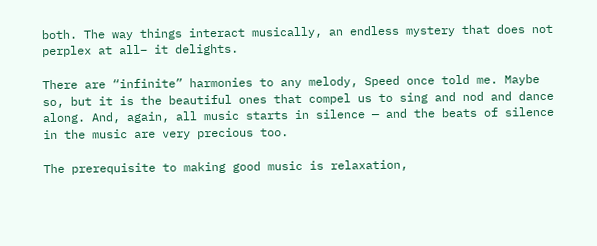both. The way things interact musically, an endless mystery that does not perplex at all– it delights.

There are “infinite” harmonies to any melody, Speed once told me. Maybe so, but it is the beautiful ones that compel us to sing and nod and dance along. And, again, all music starts in silence — and the beats of silence in the music are very precious too.

The prerequisite to making good music is relaxation,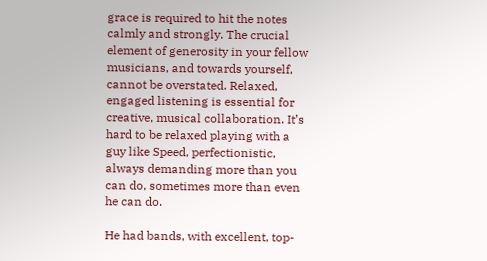grace is required to hit the notes calmly and strongly. The crucial element of generosity in your fellow musicians, and towards yourself, cannot be overstated. Relaxed, engaged listening is essential for creative, musical collaboration. It’s hard to be relaxed playing with a guy like Speed, perfectionistic, always demanding more than you can do, sometimes more than even he can do.

He had bands, with excellent, top-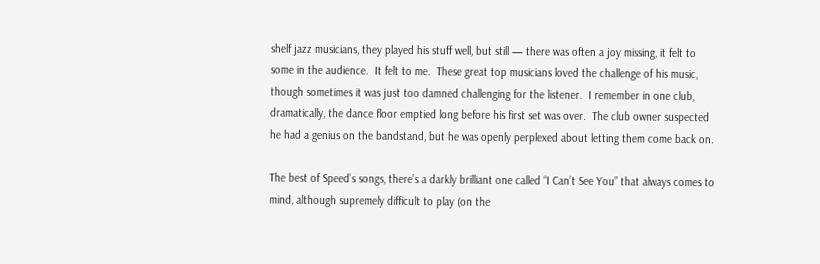shelf jazz musicians, they played his stuff well, but still — there was often a joy missing, it felt to some in the audience.  It felt to me.  These great top musicians loved the challenge of his music, though sometimes it was just too damned challenging for the listener.  I remember in one club, dramatically, the dance floor emptied long before his first set was over.  The club owner suspected he had a genius on the bandstand, but he was openly perplexed about letting them come back on.

The best of Speed’s songs, there’s a darkly brilliant one called “I Can’t See You” that always comes to mind, although supremely difficult to play (on the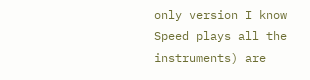only version I know Speed plays all the instruments) are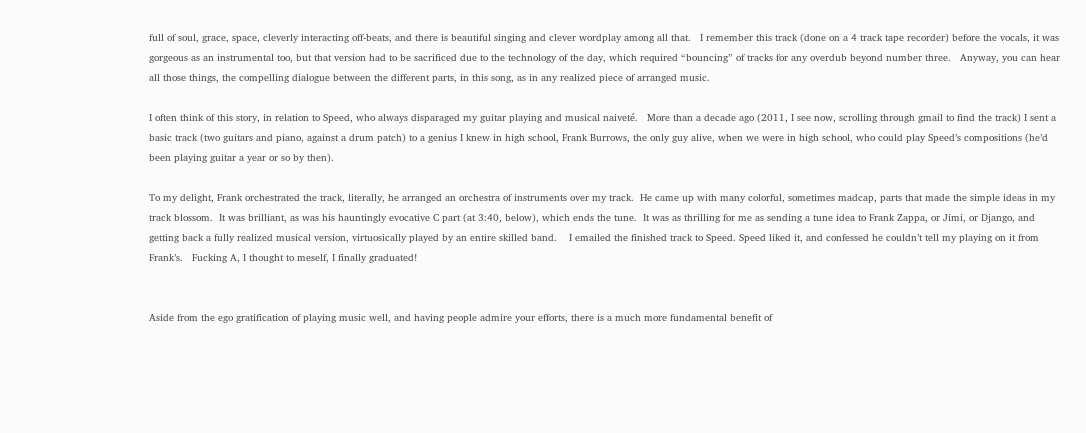full of soul, grace, space, cleverly interacting off-beats, and there is beautiful singing and clever wordplay among all that.   I remember this track (done on a 4 track tape recorder) before the vocals, it was gorgeous as an instrumental too, but that version had to be sacrificed due to the technology of the day, which required “bouncing” of tracks for any overdub beyond number three.   Anyway, you can hear all those things, the compelling dialogue between the different parts, in this song, as in any realized piece of arranged music.

I often think of this story, in relation to Speed, who always disparaged my guitar playing and musical naiveté.   More than a decade ago (2011, I see now, scrolling through gmail to find the track) I sent a basic track (two guitars and piano, against a drum patch) to a genius I knew in high school, Frank Burrows, the only guy alive, when we were in high school, who could play Speed’s compositions (he’d been playing guitar a year or so by then).

To my delight, Frank orchestrated the track, literally, he arranged an orchestra of instruments over my track.  He came up with many colorful, sometimes madcap, parts that made the simple ideas in my track blossom.  It was brilliant, as was his hauntingly evocative C part (at 3:40, below), which ends the tune.  It was as thrilling for me as sending a tune idea to Frank Zappa, or Jimi, or Django, and getting back a fully realized musical version, virtuosically played by an entire skilled band.    I emailed the finished track to Speed. Speed liked it, and confessed he couldn’t tell my playing on it from Frank’s.   Fucking A, I thought to meself, I finally graduated!


Aside from the ego gratification of playing music well, and having people admire your efforts, there is a much more fundamental benefit of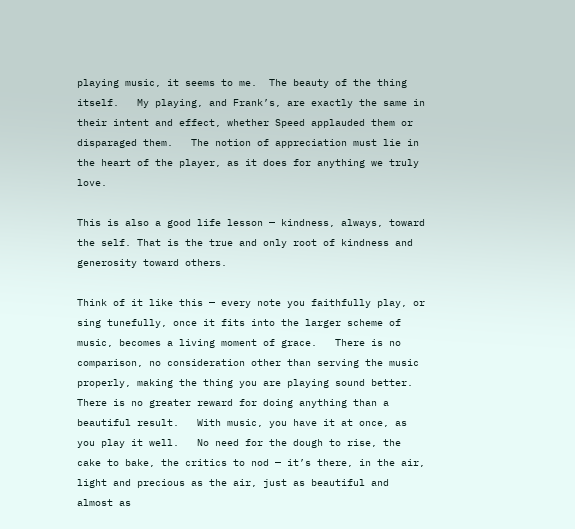playing music, it seems to me.  The beauty of the thing itself.   My playing, and Frank’s, are exactly the same in their intent and effect, whether Speed applauded them or disparaged them.   The notion of appreciation must lie in the heart of the player, as it does for anything we truly love.

This is also a good life lesson — kindness, always, toward the self. That is the true and only root of kindness and generosity toward others.

Think of it like this — every note you faithfully play, or sing tunefully, once it fits into the larger scheme of music, becomes a living moment of grace.   There is no comparison, no consideration other than serving the music properly, making the thing you are playing sound better.   There is no greater reward for doing anything than a beautiful result.   With music, you have it at once, as you play it well.   No need for the dough to rise, the cake to bake, the critics to nod — it’s there, in the air, light and precious as the air, just as beautiful and almost as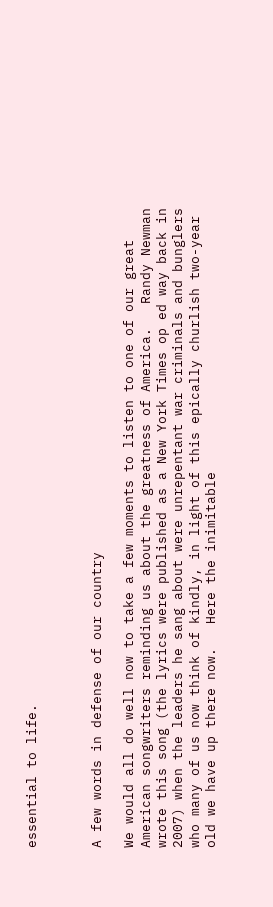essential to life.



A few words in defense of our country

We would all do well now to take a few moments to listen to one of our great American songwriters reminding us about the greatness of America.   Randy Newman wrote this song (the lyrics were published as a New York Times op ed way back in 2007) when the leaders he sang about were unrepentant war criminals and bunglers who many of us now think of kindly, in light of this epically churlish two-year old we have up there now.   Here the inimitable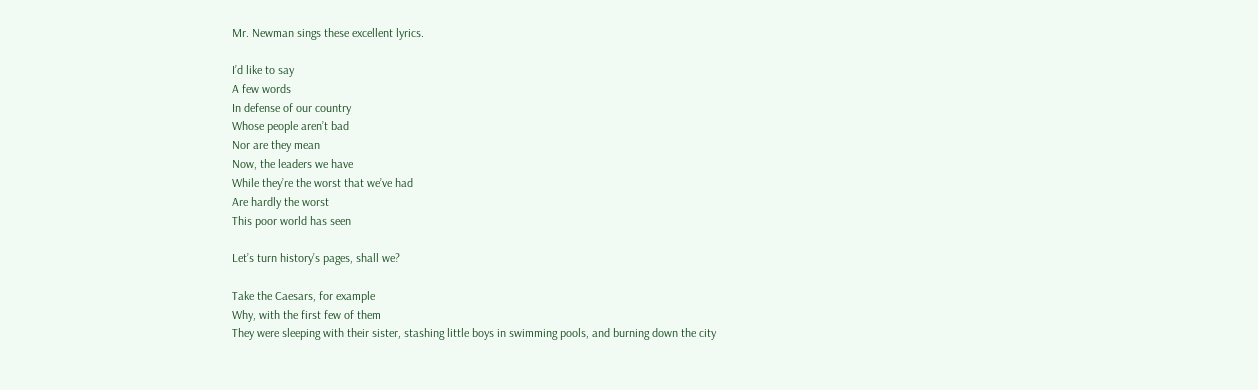Mr. Newman sings these excellent lyrics.

I’d like to say
A few words
In defense of our country
Whose people aren’t bad
Nor are they mean
Now, the leaders we have
While they’re the worst that we’ve had
Are hardly the worst
This poor world has seen

Let’s turn history’s pages, shall we?

Take the Caesars, for example
Why, with the first few of them
They were sleeping with their sister, stashing little boys in swimming pools, and burning down the city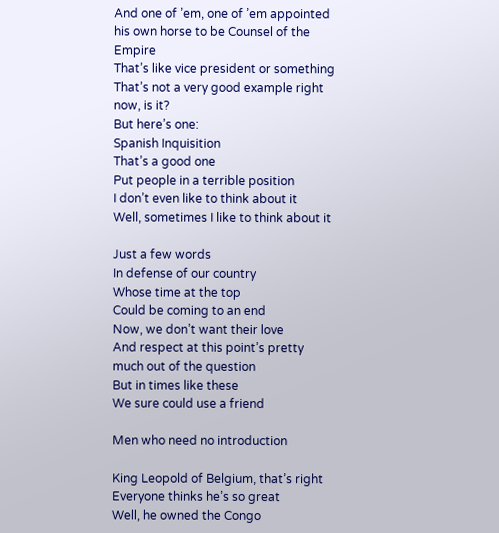And one of ’em, one of ’em appointed his own horse to be Counsel of the Empire
That’s like vice president or something
That’s not a very good example right now, is it?
But here’s one:
Spanish Inquisition
That’s a good one
Put people in a terrible position
I don’t even like to think about it
Well, sometimes I like to think about it

Just a few words
In defense of our country
Whose time at the top
Could be coming to an end
Now, we don’t want their love
And respect at this point’s pretty much out of the question
But in times like these
We sure could use a friend

Men who need no introduction

King Leopold of Belgium, that’s right
Everyone thinks he’s so great
Well, he owned the Congo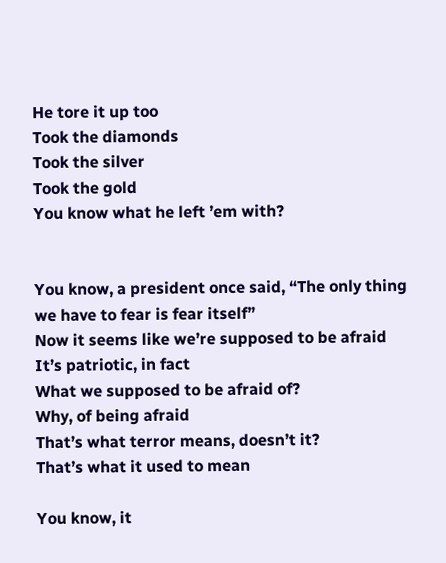He tore it up too
Took the diamonds
Took the silver
Took the gold
You know what he left ’em with?


You know, a president once said, “The only thing we have to fear is fear itself”
Now it seems like we’re supposed to be afraid
It’s patriotic, in fact
What we supposed to be afraid of?
Why, of being afraid
That’s what terror means, doesn’t it?
That’s what it used to mean

You know, it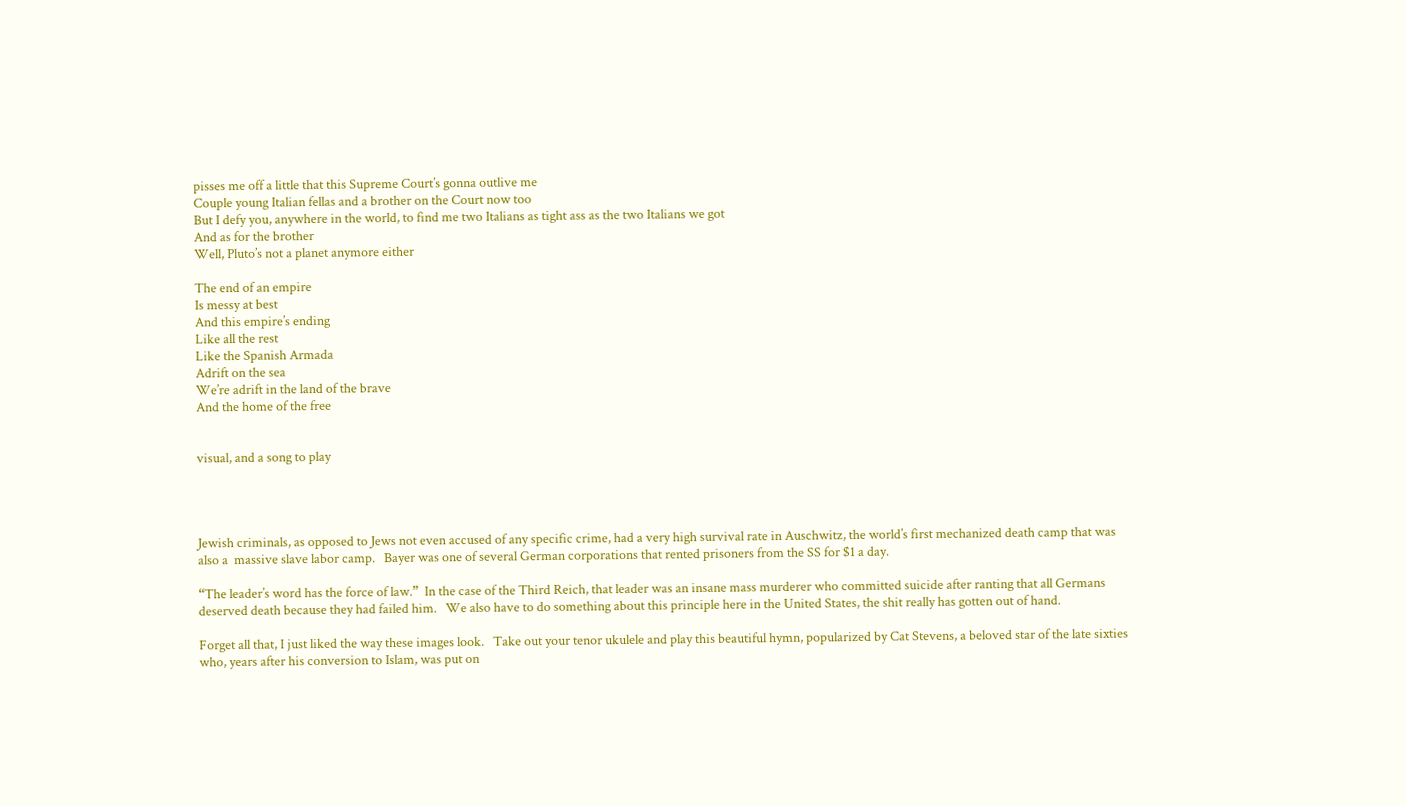pisses me off a little that this Supreme Court’s gonna outlive me
Couple young Italian fellas and a brother on the Court now too
But I defy you, anywhere in the world, to find me two Italians as tight ass as the two Italians we got
And as for the brother
Well, Pluto’s not a planet anymore either

The end of an empire
Is messy at best
And this empire’s ending
Like all the rest
Like the Spanish Armada
Adrift on the sea
We’re adrift in the land of the brave
And the home of the free


visual, and a song to play




Jewish criminals, as opposed to Jews not even accused of any specific crime, had a very high survival rate in Auschwitz, the world’s first mechanized death camp that was also a  massive slave labor camp.   Bayer was one of several German corporations that rented prisoners from the SS for $1 a day.

“The leader’s word has the force of law.”  In the case of the Third Reich, that leader was an insane mass murderer who committed suicide after ranting that all Germans deserved death because they had failed him.   We also have to do something about this principle here in the United States, the shit really has gotten out of hand.

Forget all that, I just liked the way these images look.   Take out your tenor ukulele and play this beautiful hymn, popularized by Cat Stevens, a beloved star of the late sixties who, years after his conversion to Islam, was put on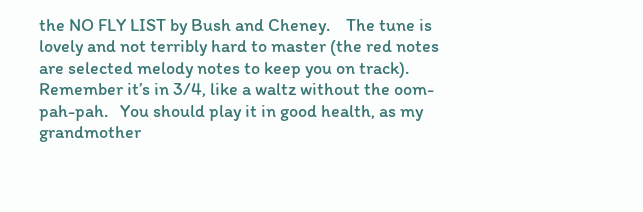the NO FLY LIST by Bush and Cheney.    The tune is lovely and not terribly hard to master (the red notes are selected melody notes to keep you on track).  Remember it’s in 3/4, like a waltz without the oom-pah-pah.   You should play it in good health, as my grandmother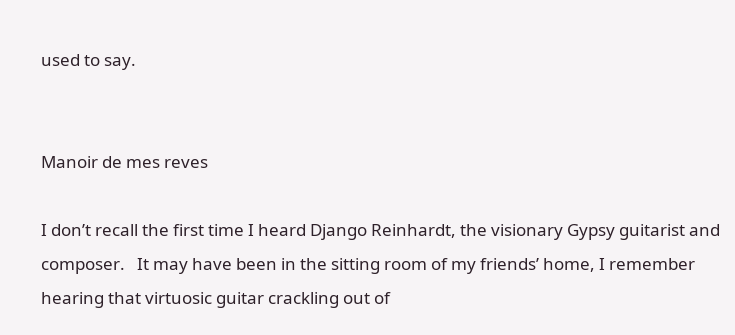used to say.


Manoir de mes reves

I don’t recall the first time I heard Django Reinhardt, the visionary Gypsy guitarist and composer.   It may have been in the sitting room of my friends’ home, I remember hearing that virtuosic guitar crackling out of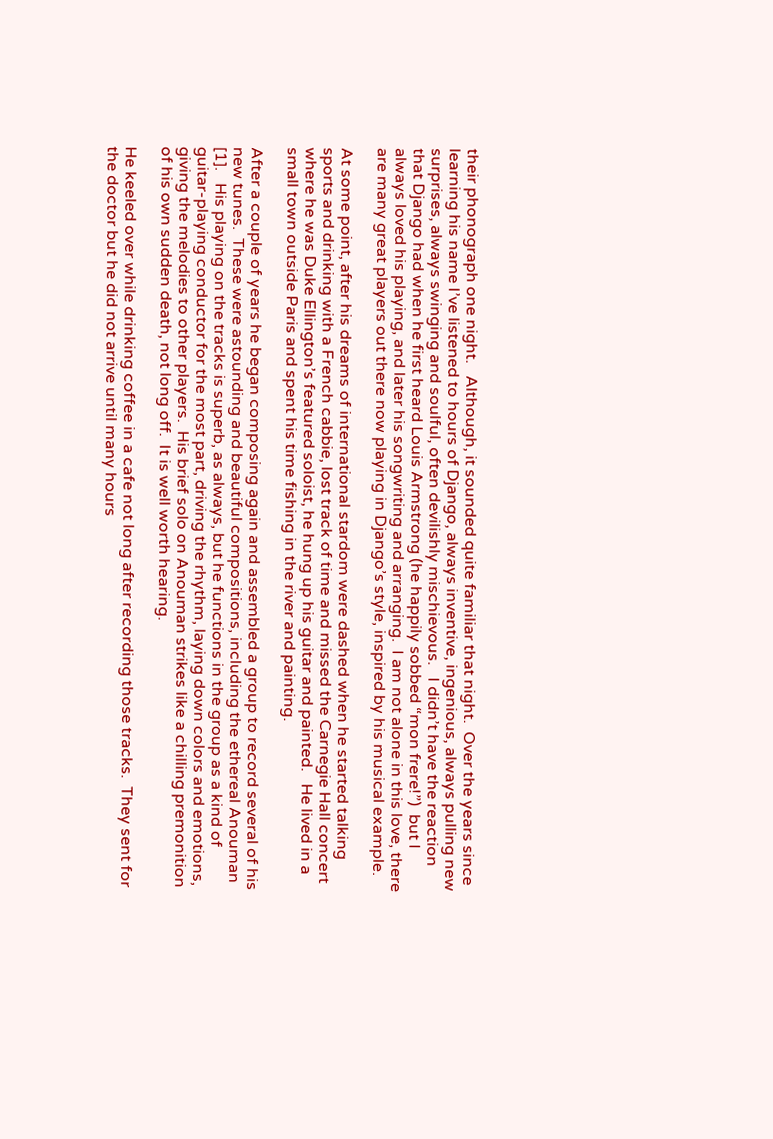their phonograph one night.   Although, it sounded quite familiar that night.  Over the years since learning his name I’ve listened to hours of Django, always inventive, ingenious, always pulling new surprises, always swinging and soulful, often devilishly mischievous.   I didn’t have the reaction that Django had when he first heard Louis Armstrong (he happily sobbed “mon frere!”)  but I always loved his playing, and later his songwriting and arranging.  I am not alone in this love, there are many great players out there now playing in Django’s style, inspired by his musical example.

At some point, after his dreams of international stardom were dashed when he started talking sports and drinking with a French cabbie, lost track of time and missed the Carnegie Hall concert where he was Duke Ellington’s featured soloist, he hung up his guitar and painted.   He lived in a small town outside Paris and spent his time fishing in the river and painting.

After a couple of years he began composing again and assembled a group to record several of his new tunes.  These were astounding and beautiful compositions, including the ethereal Anouman  [1].   His playing on the tracks is superb, as always, but he functions in the group as a kind of guitar-playing conductor for the most part, driving the rhythm, laying down colors and emotions, giving the melodies to other players.  His brief solo on Anouman strikes like a chilling premonition of his own sudden death, not long off.  It is well worth hearing.

He keeled over while drinking coffee in a cafe not long after recording those tracks.  They sent for the doctor but he did not arrive until many hours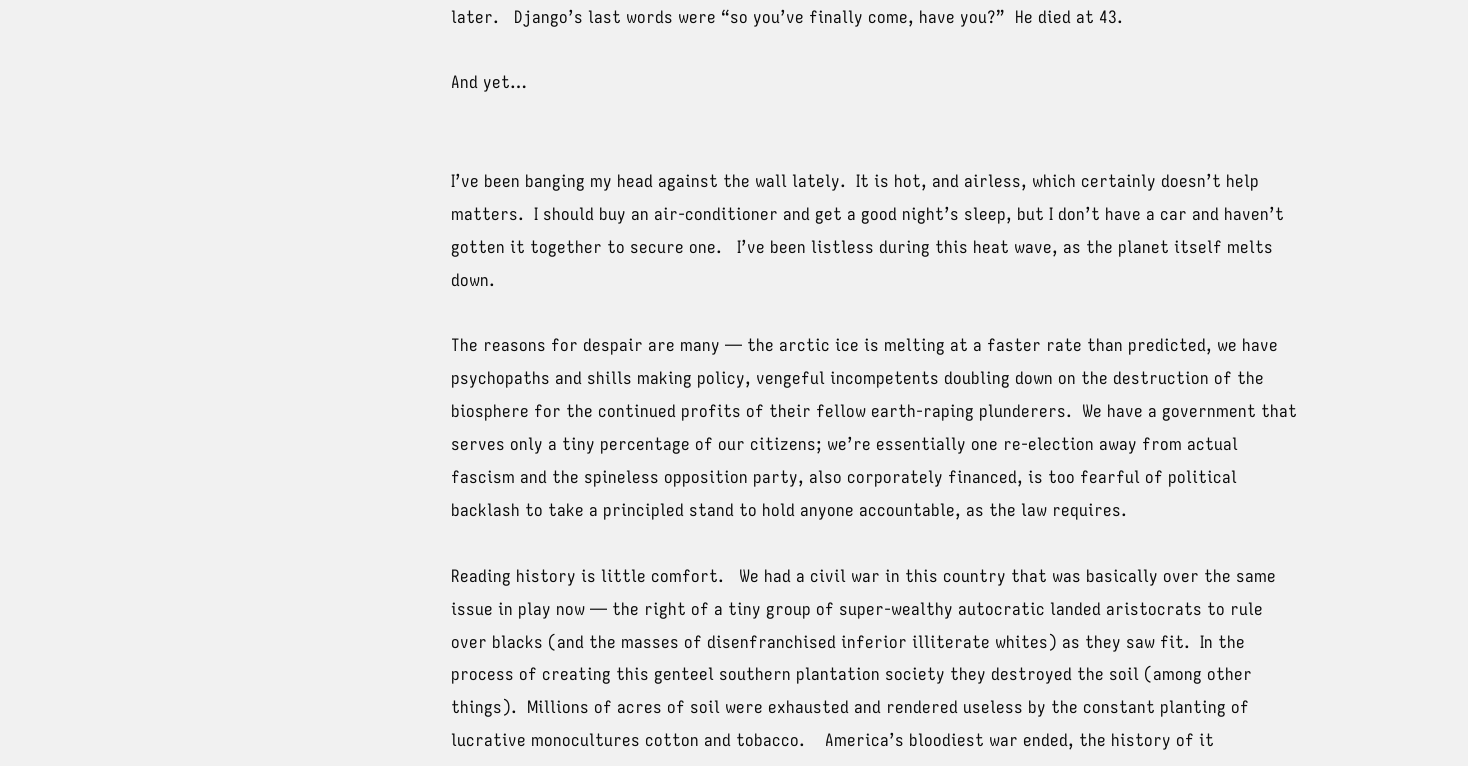later.   Django’s last words were “so you’ve finally come, have you?”  He died at 43.

And yet…


I’ve been banging my head against the wall lately.  It is hot, and airless, which certainly doesn’t help matters.  I should buy an air-conditioner and get a good night’s sleep, but I don’t have a car and haven’t gotten it together to secure one.   I’ve been listless during this heat wave, as the planet itself melts down.

The reasons for despair are many — the arctic ice is melting at a faster rate than predicted, we have psychopaths and shills making policy, vengeful incompetents doubling down on the destruction of the biosphere for the continued profits of their fellow earth-raping plunderers.  We have a government that serves only a tiny percentage of our citizens; we’re essentially one re-election away from actual fascism and the spineless opposition party, also corporately financed, is too fearful of political backlash to take a principled stand to hold anyone accountable, as the law requires.

Reading history is little comfort.   We had a civil war in this country that was basically over the same issue in play now — the right of a tiny group of super-wealthy autocratic landed aristocrats to rule over blacks (and the masses of disenfranchised inferior illiterate whites) as they saw fit.  In the process of creating this genteel southern plantation society they destroyed the soil (among other things).  Millions of acres of soil were exhausted and rendered useless by the constant planting of lucrative monocultures cotton and tobacco.    America’s bloodiest war ended, the history of it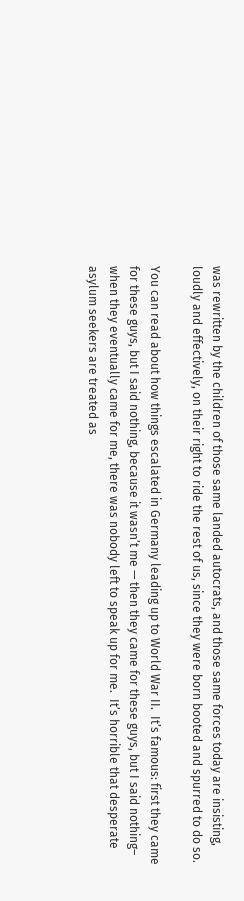was rewritten by the children of those same landed autocrats, and those same forces today are insisting, loudly and effectively, on their right to ride the rest of us, since they were born booted and spurred to do so.

You can read about how things escalated in Germany leading up to World War II.  It’s famous: first they came for these guys, but I said nothing, because it wasn’t me — then they came for these guys, but I said nothing– when they eventually came for me, there was nobody left to speak up for me.  It’s horrible that desperate asylum seekers are treated as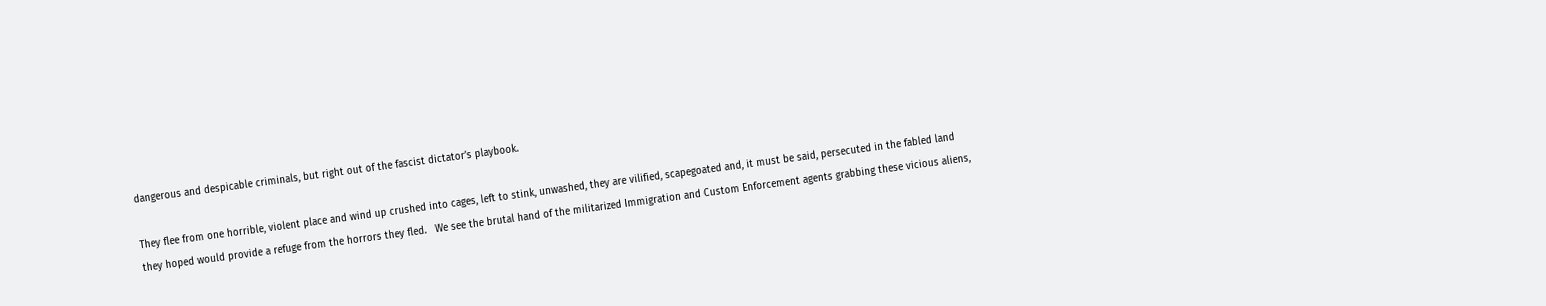dangerous and despicable criminals, but right out of the fascist dictator’s playbook.

They flee from one horrible, violent place and wind up crushed into cages, left to stink, unwashed, they are vilified, scapegoated and, it must be said, persecuted in the fabled land they hoped would provide a refuge from the horrors they fled.   We see the brutal hand of the militarized Immigration and Custom Enforcement agents grabbing these vicious aliens,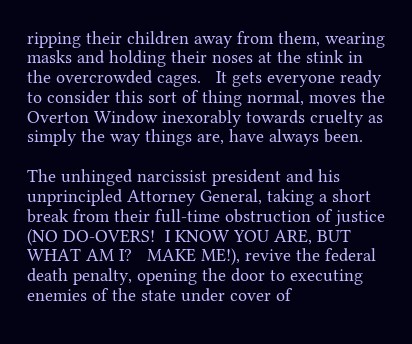ripping their children away from them, wearing masks and holding their noses at the stink in the overcrowded cages.   It gets everyone ready to consider this sort of thing normal, moves the Overton Window inexorably towards cruelty as simply the way things are, have always been.

The unhinged narcissist president and his unprincipled Attorney General, taking a short break from their full-time obstruction of justice (NO DO-OVERS!  I KNOW YOU ARE, BUT WHAT AM I?   MAKE ME!), revive the federal death penalty, opening the door to executing enemies of the state under cover of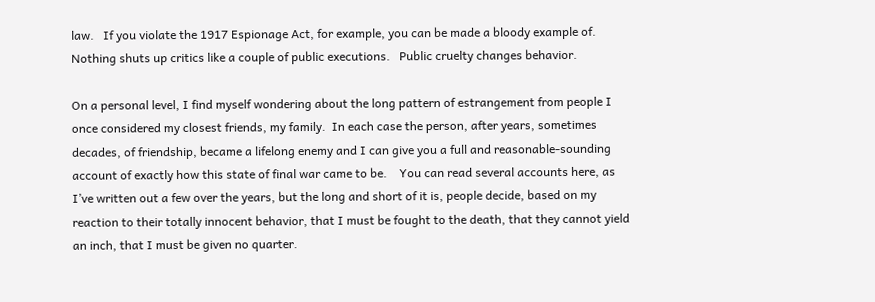law.   If you violate the 1917 Espionage Act, for example, you can be made a bloody example of.  Nothing shuts up critics like a couple of public executions.   Public cruelty changes behavior.

On a personal level, I find myself wondering about the long pattern of estrangement from people I once considered my closest friends, my family.  In each case the person, after years, sometimes decades, of friendship, became a lifelong enemy and I can give you a full and reasonable-sounding account of exactly how this state of final war came to be.    You can read several accounts here, as I’ve written out a few over the years, but the long and short of it is, people decide, based on my reaction to their totally innocent behavior, that I must be fought to the death, that they cannot yield an inch, that I must be given no quarter.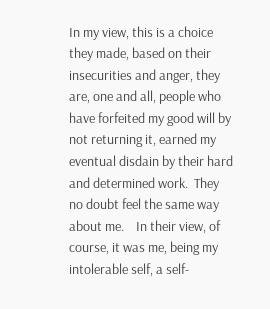In my view, this is a choice they made, based on their insecurities and anger, they are, one and all, people who have forfeited my good will by not returning it, earned my eventual disdain by their hard and determined work.  They no doubt feel the same way about me.    In their view, of course, it was me, being my intolerable self, a self-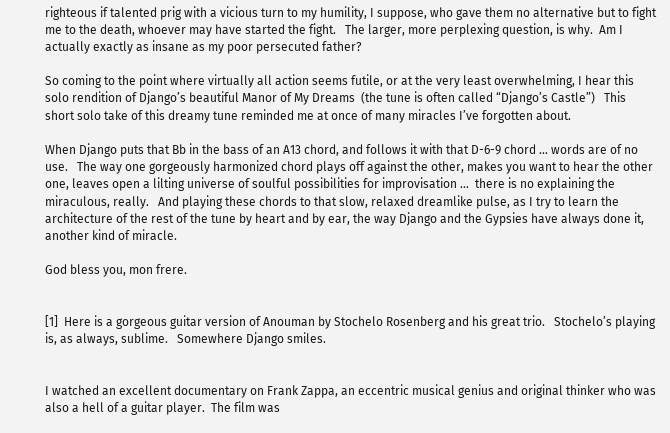righteous if talented prig with a vicious turn to my humility, I suppose, who gave them no alternative but to fight me to the death, whoever may have started the fight.   The larger, more perplexing question, is why.  Am I actually exactly as insane as my poor persecuted father?

So coming to the point where virtually all action seems futile, or at the very least overwhelming, I hear this  solo rendition of Django’s beautiful Manor of My Dreams  (the tune is often called “Django’s Castle”)   This short solo take of this dreamy tune reminded me at once of many miracles I’ve forgotten about.

When Django puts that Bb in the bass of an A13 chord, and follows it with that D-6-9 chord … words are of no use.   The way one gorgeously harmonized chord plays off against the other, makes you want to hear the other one, leaves open a lilting universe of soulful possibilities for improvisation …  there is no explaining the miraculous, really.   And playing these chords to that slow, relaxed dreamlike pulse, as I try to learn the architecture of the rest of the tune by heart and by ear, the way Django and the Gypsies have always done it, another kind of miracle.

God bless you, mon frere.


[1]  Here is a gorgeous guitar version of Anouman by Stochelo Rosenberg and his great trio.   Stochelo’s playing is, as always, sublime.   Somewhere Django smiles.


I watched an excellent documentary on Frank Zappa, an eccentric musical genius and original thinker who was also a hell of a guitar player.  The film was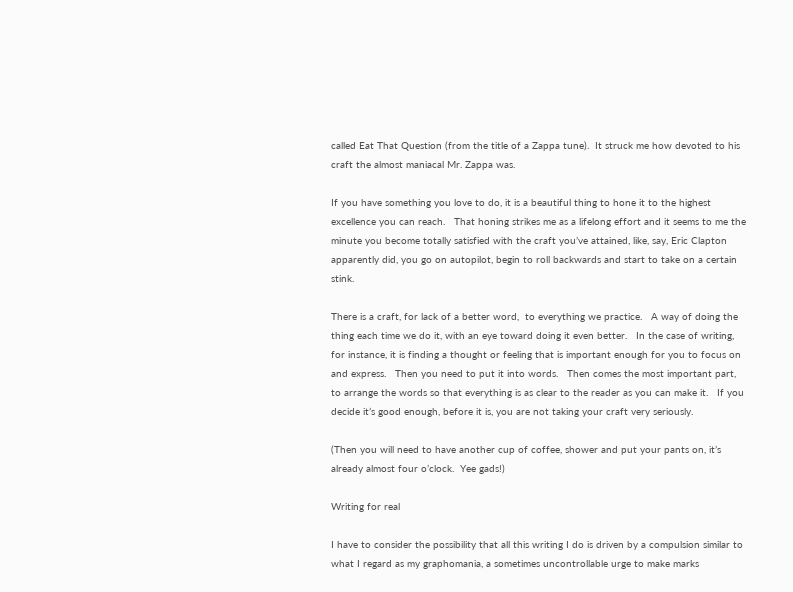called Eat That Question (from the title of a Zappa tune).  It struck me how devoted to his craft the almost maniacal Mr. Zappa was.

If you have something you love to do, it is a beautiful thing to hone it to the highest excellence you can reach.   That honing strikes me as a lifelong effort and it seems to me the minute you become totally satisfied with the craft you’ve attained, like, say, Eric Clapton apparently did, you go on autopilot, begin to roll backwards and start to take on a certain stink.

There is a craft, for lack of a better word,  to everything we practice.   A way of doing the thing each time we do it, with an eye toward doing it even better.   In the case of writing, for instance, it is finding a thought or feeling that is important enough for you to focus on and express.   Then you need to put it into words.   Then comes the most important part, to arrange the words so that everything is as clear to the reader as you can make it.   If you decide it’s good enough, before it is, you are not taking your craft very seriously.

(Then you will need to have another cup of coffee, shower and put your pants on, it’s already almost four o’clock.  Yee gads!)

Writing for real

I have to consider the possibility that all this writing I do is driven by a compulsion similar to what I regard as my graphomania, a sometimes uncontrollable urge to make marks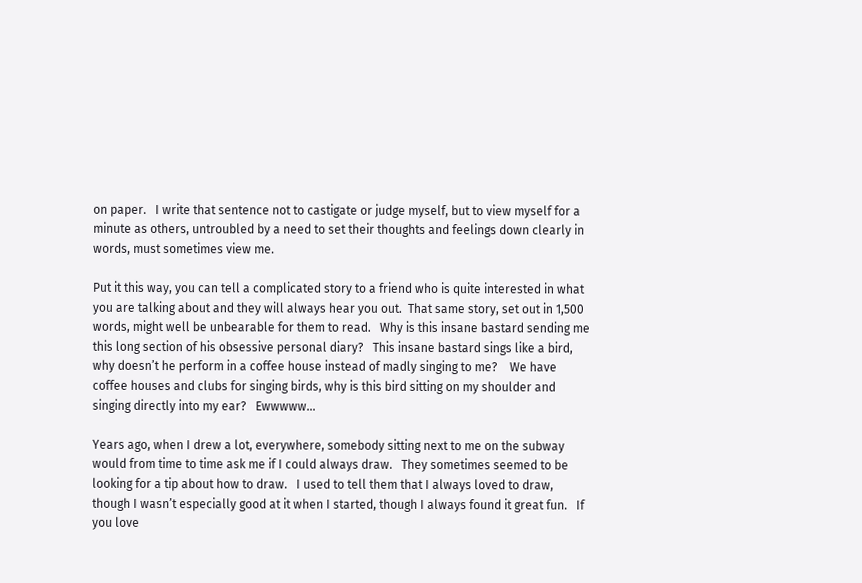on paper.   I write that sentence not to castigate or judge myself, but to view myself for a minute as others, untroubled by a need to set their thoughts and feelings down clearly in words, must sometimes view me.

Put it this way, you can tell a complicated story to a friend who is quite interested in what you are talking about and they will always hear you out.  That same story, set out in 1,500 words, might well be unbearable for them to read.   Why is this insane bastard sending me this long section of his obsessive personal diary?   This insane bastard sings like a bird, why doesn’t he perform in a coffee house instead of madly singing to me?    We have coffee houses and clubs for singing birds, why is this bird sitting on my shoulder and singing directly into my ear?   Ewwwww…

Years ago, when I drew a lot, everywhere, somebody sitting next to me on the subway would from time to time ask me if I could always draw.   They sometimes seemed to be looking for a tip about how to draw.   I used to tell them that I always loved to draw, though I wasn’t especially good at it when I started, though I always found it great fun.   If you love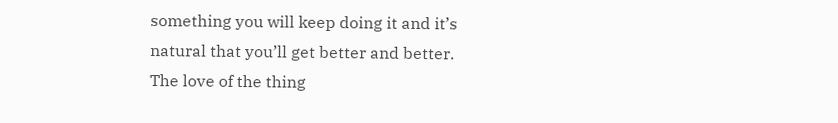something you will keep doing it and it’s natural that you’ll get better and better.   The love of the thing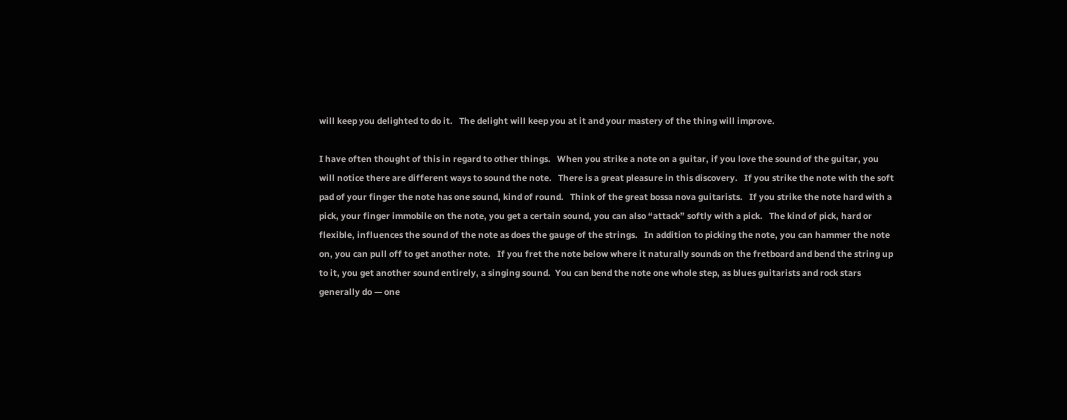will keep you delighted to do it.   The delight will keep you at it and your mastery of the thing will improve.

I have often thought of this in regard to other things.   When you strike a note on a guitar, if you love the sound of the guitar, you will notice there are different ways to sound the note.   There is a great pleasure in this discovery.   If you strike the note with the soft pad of your finger the note has one sound, kind of round.   Think of the great bossa nova guitarists.   If you strike the note hard with a pick, your finger immobile on the note, you get a certain sound, you can also “attack” softly with a pick.   The kind of pick, hard or flexible, influences the sound of the note as does the gauge of the strings.   In addition to picking the note, you can hammer the note on, you can pull off to get another note.   If you fret the note below where it naturally sounds on the fretboard and bend the string up to it, you get another sound entirely, a singing sound.  You can bend the note one whole step, as blues guitarists and rock stars generally do — one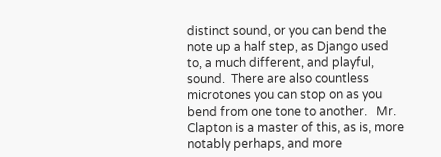distinct sound, or you can bend the note up a half step, as Django used to, a much different, and playful, sound.  There are also countless microtones you can stop on as you bend from one tone to another.   Mr. Clapton is a master of this, as is, more notably perhaps, and more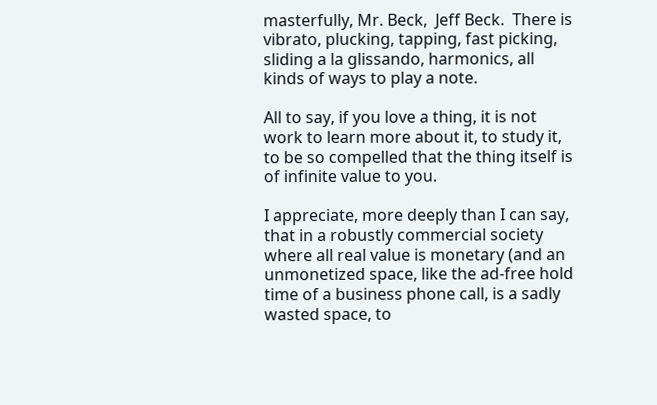masterfully, Mr. Beck,  Jeff Beck.  There is vibrato, plucking, tapping, fast picking, sliding a la glissando, harmonics, all kinds of ways to play a note.

All to say, if you love a thing, it is not work to learn more about it, to study it, to be so compelled that the thing itself is of infinite value to you.

I appreciate, more deeply than I can say, that in a robustly commercial society where all real value is monetary (and an unmonetized space, like the ad-free hold time of a business phone call, is a sadly wasted space, to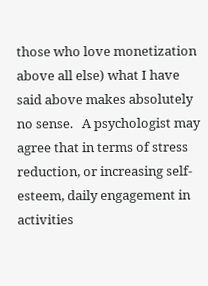those who love monetization above all else) what I have said above makes absolutely no sense.   A psychologist may agree that in terms of stress reduction, or increasing self-esteem, daily engagement in activities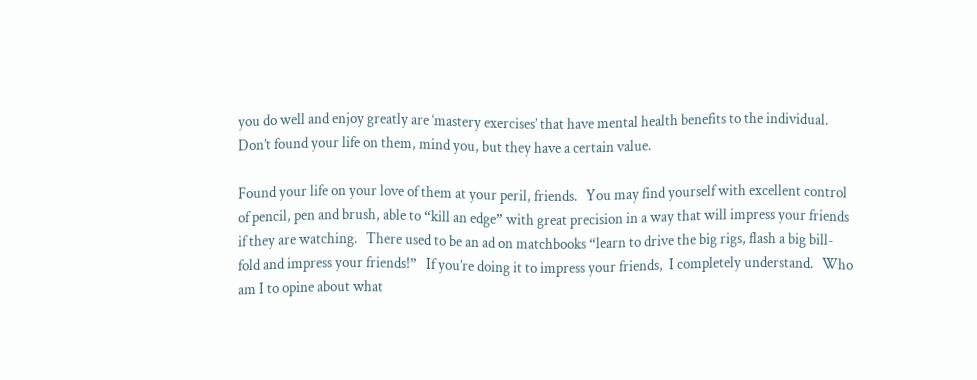you do well and enjoy greatly are ‘mastery exercises’ that have mental health benefits to the individual.   Don’t found your life on them, mind you, but they have a certain value.

Found your life on your love of them at your peril, friends.   You may find yourself with excellent control of pencil, pen and brush, able to “kill an edge” with great precision in a way that will impress your friends if they are watching.   There used to be an ad on matchbooks “learn to drive the big rigs, flash a big bill-fold and impress your friends!”   If you’re doing it to impress your friends,  I completely understand.   Who am I to opine about what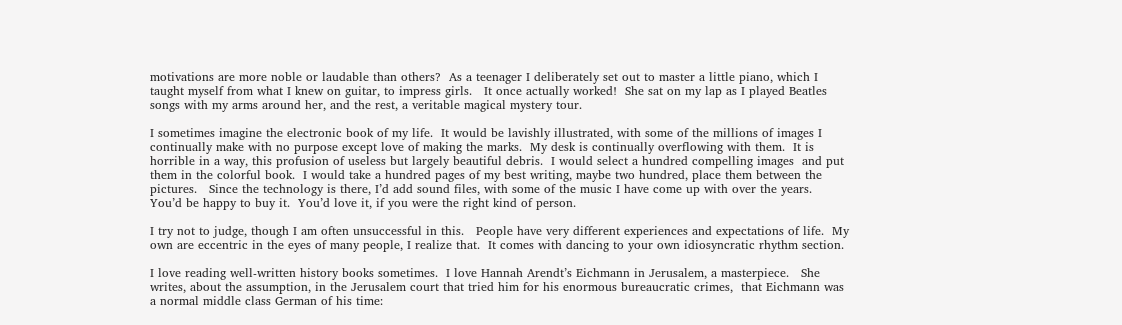motivations are more noble or laudable than others?  As a teenager I deliberately set out to master a little piano, which I taught myself from what I knew on guitar, to impress girls.   It once actually worked!  She sat on my lap as I played Beatles songs with my arms around her, and the rest, a veritable magical mystery tour.

I sometimes imagine the electronic book of my life.  It would be lavishly illustrated, with some of the millions of images I continually make with no purpose except love of making the marks.  My desk is continually overflowing with them.  It is horrible in a way, this profusion of useless but largely beautiful debris.  I would select a hundred compelling images  and put them in the colorful book.  I would take a hundred pages of my best writing, maybe two hundred, place them between the pictures.   Since the technology is there, I’d add sound files, with some of the music I have come up with over the years.   You’d be happy to buy it.  You’d love it, if you were the right kind of person.

I try not to judge, though I am often unsuccessful in this.   People have very different experiences and expectations of life.  My own are eccentric in the eyes of many people, I realize that.  It comes with dancing to your own idiosyncratic rhythm section.

I love reading well-written history books sometimes.  I love Hannah Arendt’s Eichmann in Jerusalem, a masterpiece.   She writes, about the assumption, in the Jerusalem court that tried him for his enormous bureaucratic crimes,  that Eichmann was a normal middle class German of his time: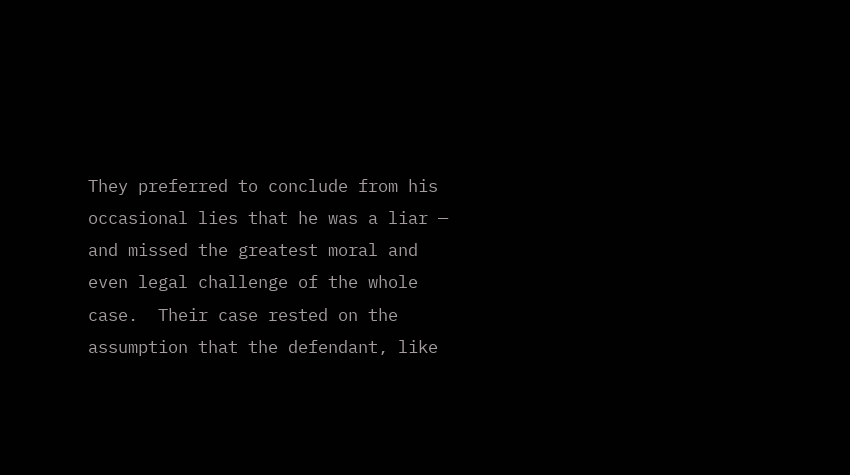They preferred to conclude from his occasional lies that he was a liar — and missed the greatest moral and even legal challenge of the whole case.  Their case rested on the assumption that the defendant, like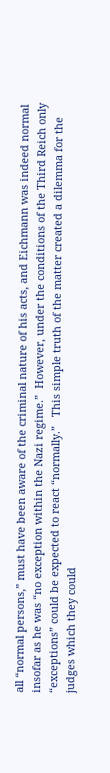all “normal persons,” must have been aware of the criminal nature of his acts, and Eichmann was indeed normal insofar as he was “no exception within the Nazi regime.”  However, under the conditions of the Third Reich only “exceptions” could be expected to react “normally.”   This simple truth of the matter created a dilemma for the judges which they could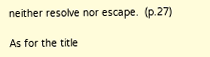neither resolve nor escape.  (p.27)

As for the title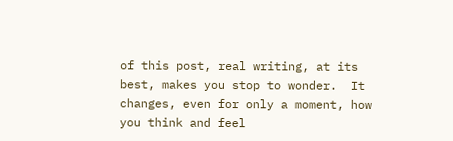of this post, real writing, at its best, makes you stop to wonder.  It changes, even for only a moment, how you think and feel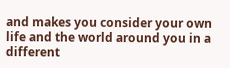and makes you consider your own life and the world around you in a different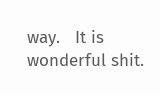way.   It is wonderful shit.